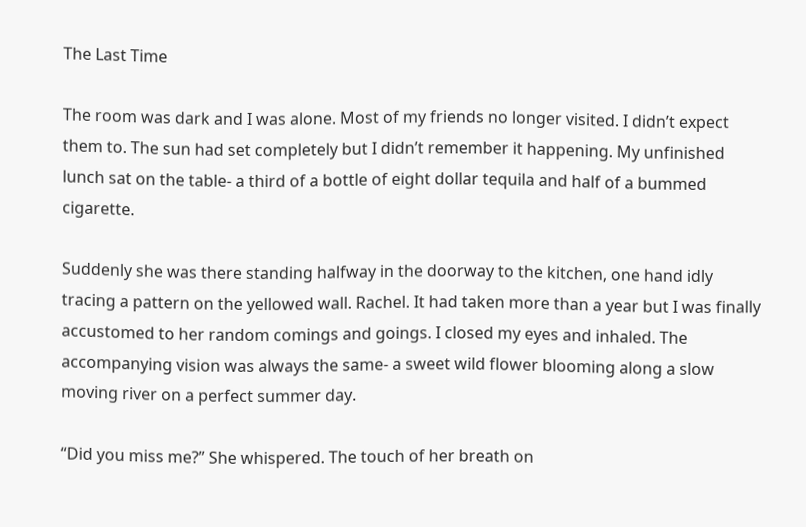The Last Time

The room was dark and I was alone. Most of my friends no longer visited. I didn’t expect them to. The sun had set completely but I didn’t remember it happening. My unfinished lunch sat on the table- a third of a bottle of eight dollar tequila and half of a bummed cigarette.

Suddenly she was there standing halfway in the doorway to the kitchen, one hand idly tracing a pattern on the yellowed wall. Rachel. It had taken more than a year but I was finally accustomed to her random comings and goings. I closed my eyes and inhaled. The accompanying vision was always the same- a sweet wild flower blooming along a slow moving river on a perfect summer day.

“Did you miss me?” She whispered. The touch of her breath on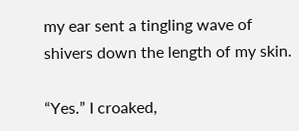my ear sent a tingling wave of shivers down the length of my skin.

“Yes.” I croaked,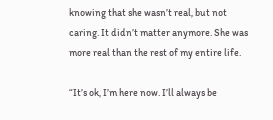knowing that she wasn’t real, but not caring. It didn’t matter anymore. She was more real than the rest of my entire life.

“It’s ok, I’m here now. I’ll always be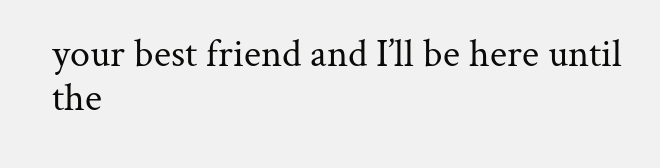your best friend and I’ll be here until the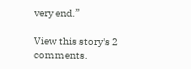very end.”

View this story's 2 comments.